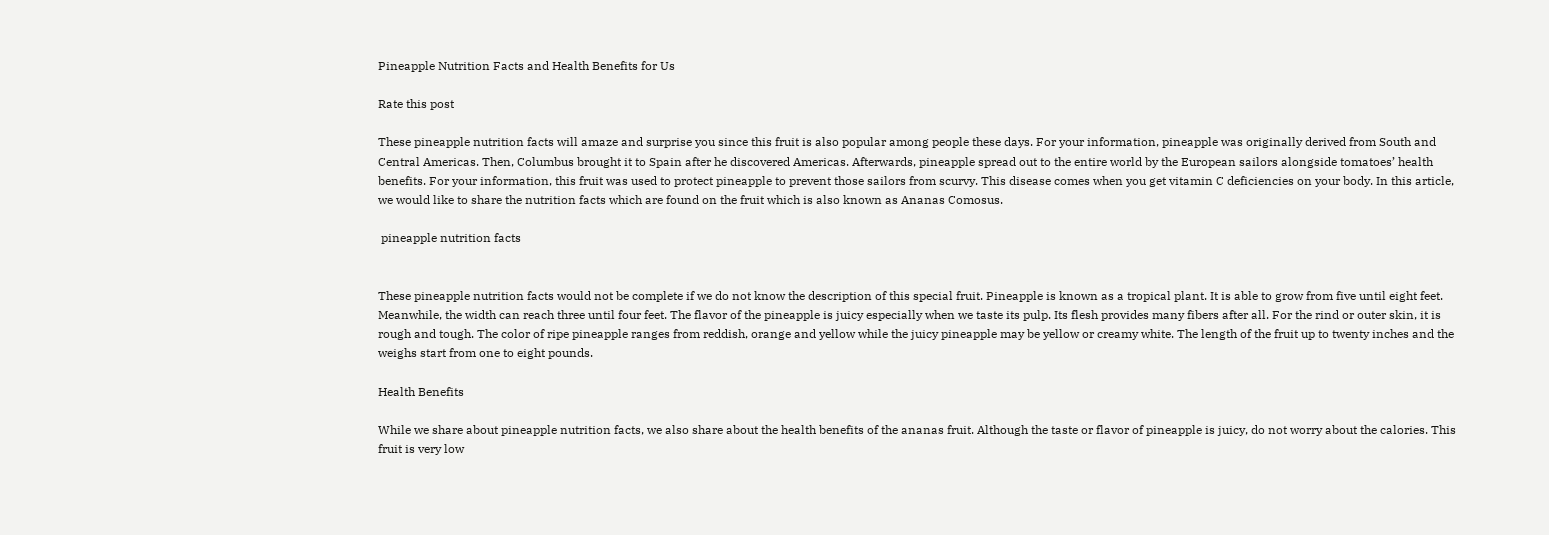Pineapple Nutrition Facts and Health Benefits for Us

Rate this post

These pineapple nutrition facts will amaze and surprise you since this fruit is also popular among people these days. For your information, pineapple was originally derived from South and Central Americas. Then, Columbus brought it to Spain after he discovered Americas. Afterwards, pineapple spread out to the entire world by the European sailors alongside tomatoes’ health benefits. For your information, this fruit was used to protect pineapple to prevent those sailors from scurvy. This disease comes when you get vitamin C deficiencies on your body. In this article, we would like to share the nutrition facts which are found on the fruit which is also known as Ananas Comosus.

 pineapple nutrition facts


These pineapple nutrition facts would not be complete if we do not know the description of this special fruit. Pineapple is known as a tropical plant. It is able to grow from five until eight feet.  Meanwhile, the width can reach three until four feet. The flavor of the pineapple is juicy especially when we taste its pulp. Its flesh provides many fibers after all. For the rind or outer skin, it is rough and tough. The color of ripe pineapple ranges from reddish, orange and yellow while the juicy pineapple may be yellow or creamy white. The length of the fruit up to twenty inches and the weighs start from one to eight pounds.

Health Benefits

While we share about pineapple nutrition facts, we also share about the health benefits of the ananas fruit. Although the taste or flavor of pineapple is juicy, do not worry about the calories. This fruit is very low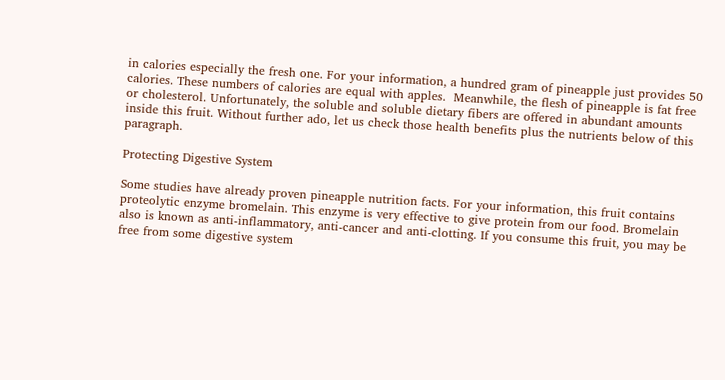in calories especially the fresh one. For your information, a hundred gram of pineapple just provides 50 calories. These numbers of calories are equal with apples.  Meanwhile, the flesh of pineapple is fat free or cholesterol. Unfortunately, the soluble and soluble dietary fibers are offered in abundant amounts inside this fruit. Without further ado, let us check those health benefits plus the nutrients below of this paragraph.

Protecting Digestive System

Some studies have already proven pineapple nutrition facts. For your information, this fruit contains proteolytic enzyme bromelain. This enzyme is very effective to give protein from our food. Bromelain also is known as anti-inflammatory, anti-cancer and anti-clotting. If you consume this fruit, you may be free from some digestive system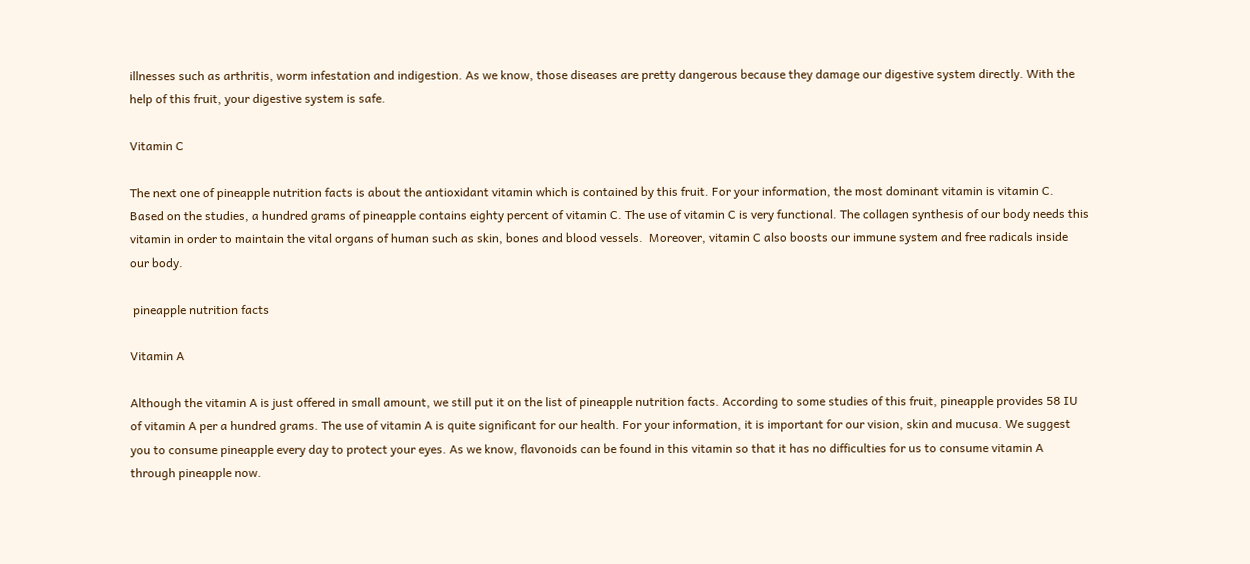illnesses such as arthritis, worm infestation and indigestion. As we know, those diseases are pretty dangerous because they damage our digestive system directly. With the help of this fruit, your digestive system is safe.

Vitamin C

The next one of pineapple nutrition facts is about the antioxidant vitamin which is contained by this fruit. For your information, the most dominant vitamin is vitamin C. Based on the studies, a hundred grams of pineapple contains eighty percent of vitamin C. The use of vitamin C is very functional. The collagen synthesis of our body needs this vitamin in order to maintain the vital organs of human such as skin, bones and blood vessels.  Moreover, vitamin C also boosts our immune system and free radicals inside our body.

 pineapple nutrition facts

Vitamin A

Although the vitamin A is just offered in small amount, we still put it on the list of pineapple nutrition facts. According to some studies of this fruit, pineapple provides 58 IU of vitamin A per a hundred grams. The use of vitamin A is quite significant for our health. For your information, it is important for our vision, skin and mucusa. We suggest you to consume pineapple every day to protect your eyes. As we know, flavonoids can be found in this vitamin so that it has no difficulties for us to consume vitamin A through pineapple now.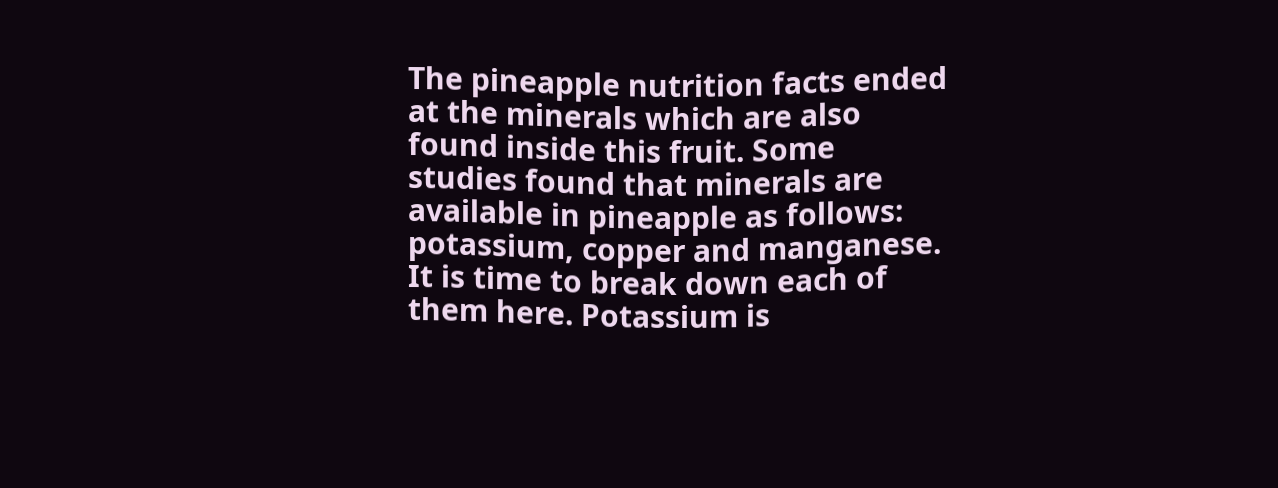The pineapple nutrition facts ended at the minerals which are also found inside this fruit. Some studies found that minerals are available in pineapple as follows: potassium, copper and manganese. It is time to break down each of them here. Potassium is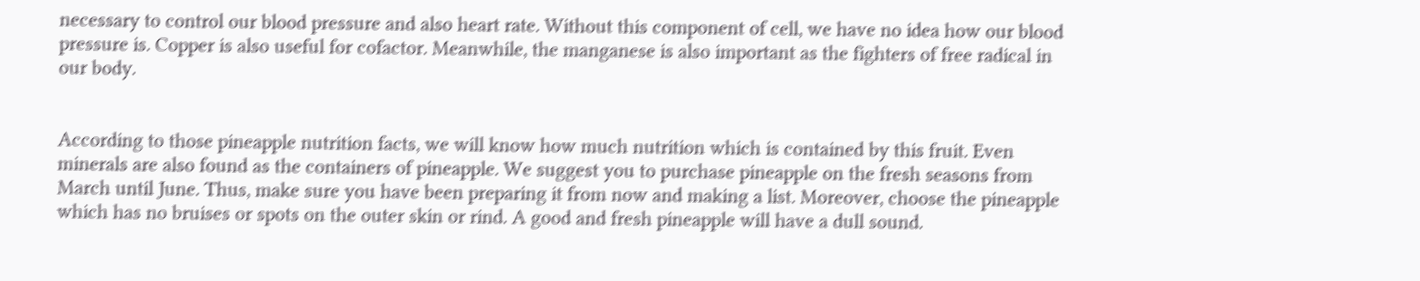necessary to control our blood pressure and also heart rate. Without this component of cell, we have no idea how our blood pressure is. Copper is also useful for cofactor. Meanwhile, the manganese is also important as the fighters of free radical in our body.


According to those pineapple nutrition facts, we will know how much nutrition which is contained by this fruit. Even minerals are also found as the containers of pineapple. We suggest you to purchase pineapple on the fresh seasons from March until June. Thus, make sure you have been preparing it from now and making a list. Moreover, choose the pineapple which has no bruises or spots on the outer skin or rind. A good and fresh pineapple will have a dull sound.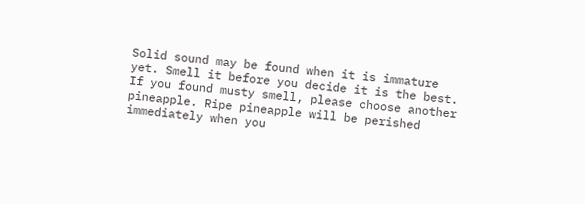Solid sound may be found when it is immature yet. Smell it before you decide it is the best. If you found musty smell, please choose another pineapple. Ripe pineapple will be perished immediately when you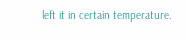left it in certain temperature.